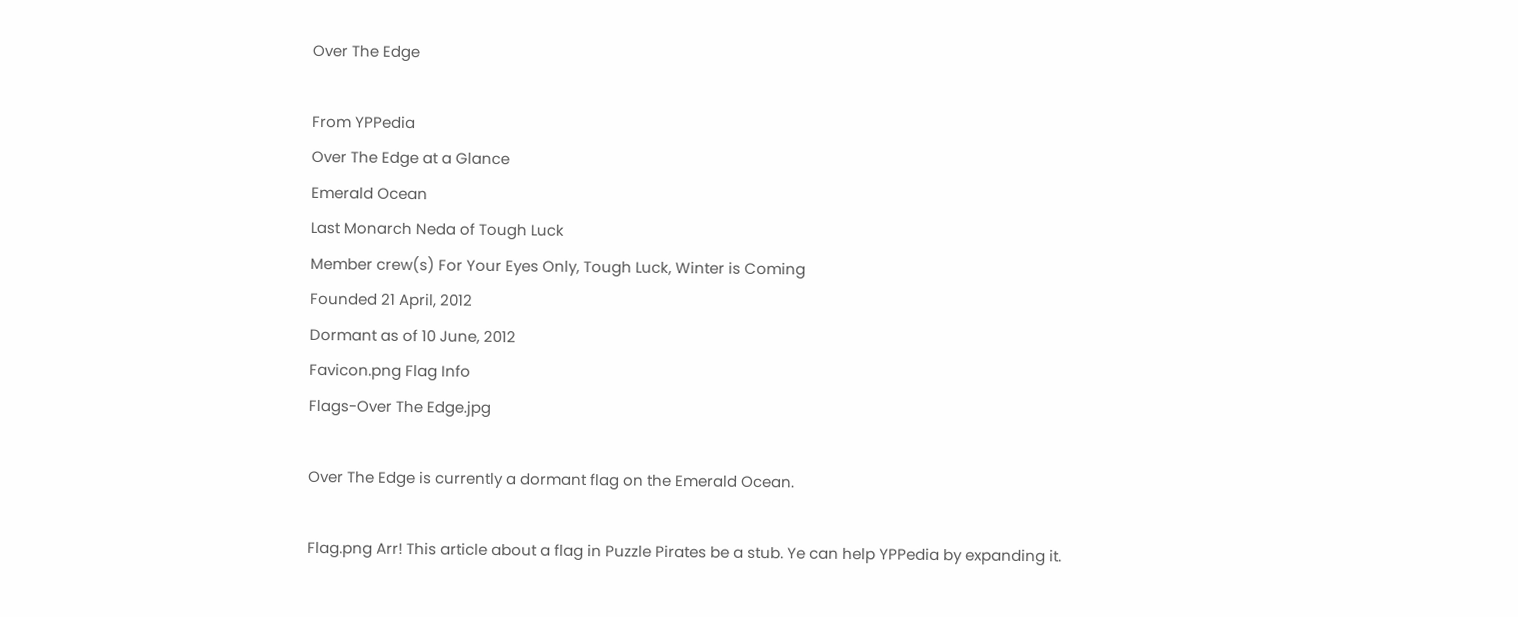Over The Edge

From YPPedia
Over The Edge at a Glance
Emerald Ocean
Last Monarch Neda of Tough Luck
Member crew(s) For Your Eyes Only, Tough Luck, Winter is Coming
Founded 21 April, 2012
Dormant as of 10 June, 2012
Favicon.png Flag Info
Flags-Over The Edge.jpg

Over The Edge is currently a dormant flag on the Emerald Ocean.

Flag.png Arr! This article about a flag in Puzzle Pirates be a stub. Ye can help YPPedia by expanding it.